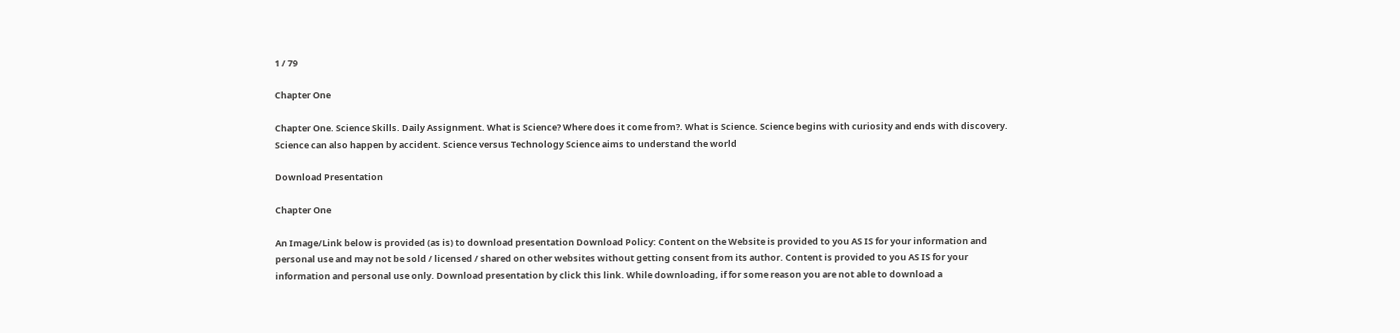1 / 79

Chapter One

Chapter One. Science Skills. Daily Assignment. What is Science? Where does it come from?. What is Science. Science begins with curiosity and ends with discovery. Science can also happen by accident. Science versus Technology Science aims to understand the world

Download Presentation

Chapter One

An Image/Link below is provided (as is) to download presentation Download Policy: Content on the Website is provided to you AS IS for your information and personal use and may not be sold / licensed / shared on other websites without getting consent from its author. Content is provided to you AS IS for your information and personal use only. Download presentation by click this link. While downloading, if for some reason you are not able to download a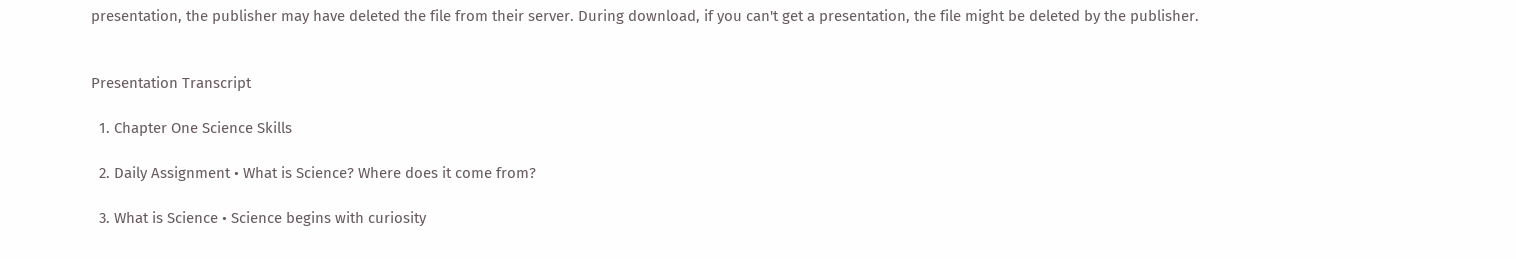presentation, the publisher may have deleted the file from their server. During download, if you can't get a presentation, the file might be deleted by the publisher.


Presentation Transcript

  1. Chapter One Science Skills

  2. Daily Assignment • What is Science? Where does it come from?

  3. What is Science • Science begins with curiosity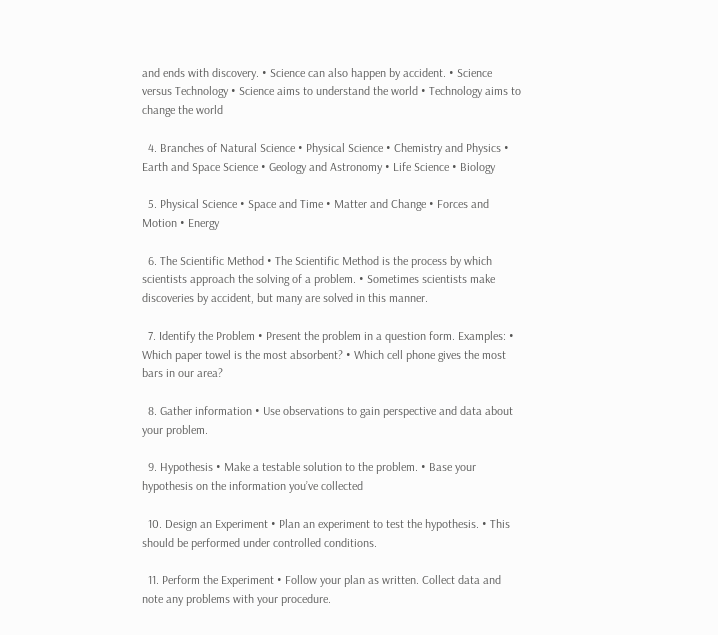and ends with discovery. • Science can also happen by accident. • Science versus Technology • Science aims to understand the world • Technology aims to change the world

  4. Branches of Natural Science • Physical Science • Chemistry and Physics • Earth and Space Science • Geology and Astronomy • Life Science • Biology

  5. Physical Science • Space and Time • Matter and Change • Forces and Motion • Energy

  6. The Scientific Method • The Scientific Method is the process by which scientists approach the solving of a problem. • Sometimes scientists make discoveries by accident, but many are solved in this manner.

  7. Identify the Problem • Present the problem in a question form. Examples: • Which paper towel is the most absorbent? • Which cell phone gives the most bars in our area?

  8. Gather information • Use observations to gain perspective and data about your problem.

  9. Hypothesis • Make a testable solution to the problem. • Base your hypothesis on the information you’ve collected

  10. Design an Experiment • Plan an experiment to test the hypothesis. • This should be performed under controlled conditions.

  11. Perform the Experiment • Follow your plan as written. Collect data and note any problems with your procedure.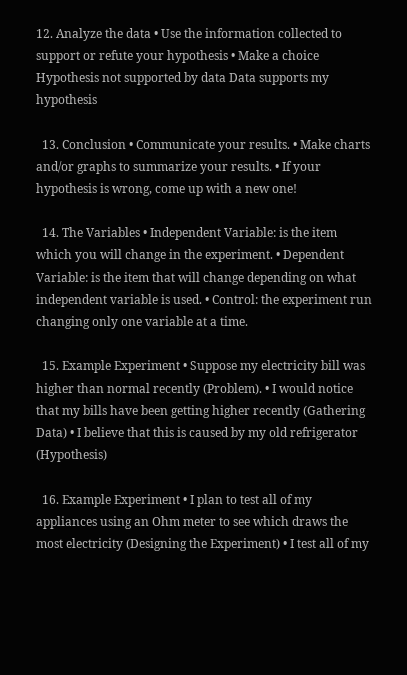12. Analyze the data • Use the information collected to support or refute your hypothesis • Make a choice Hypothesis not supported by data Data supports my hypothesis

  13. Conclusion • Communicate your results. • Make charts and/or graphs to summarize your results. • If your hypothesis is wrong, come up with a new one!

  14. The Variables • Independent Variable: is the item which you will change in the experiment. • Dependent Variable: is the item that will change depending on what independent variable is used. • Control: the experiment run changing only one variable at a time.

  15. Example Experiment • Suppose my electricity bill was higher than normal recently (Problem). • I would notice that my bills have been getting higher recently (Gathering Data) • I believe that this is caused by my old refrigerator (Hypothesis)

  16. Example Experiment • I plan to test all of my appliances using an Ohm meter to see which draws the most electricity (Designing the Experiment) • I test all of my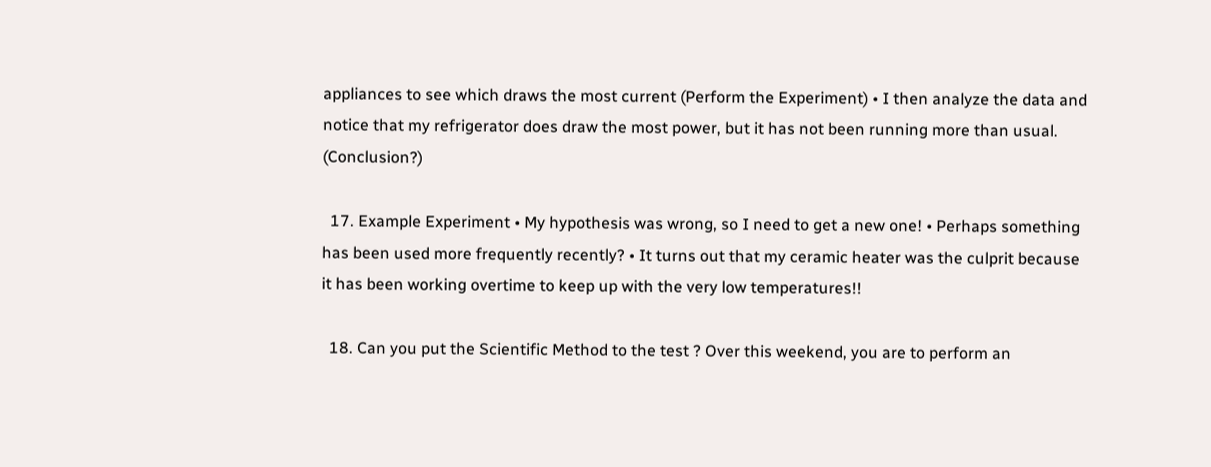appliances to see which draws the most current (Perform the Experiment) • I then analyze the data and notice that my refrigerator does draw the most power, but it has not been running more than usual. (Conclusion?)

  17. Example Experiment • My hypothesis was wrong, so I need to get a new one! • Perhaps something has been used more frequently recently? • It turns out that my ceramic heater was the culprit because it has been working overtime to keep up with the very low temperatures!!

  18. Can you put the Scientific Method to the test ? Over this weekend, you are to perform an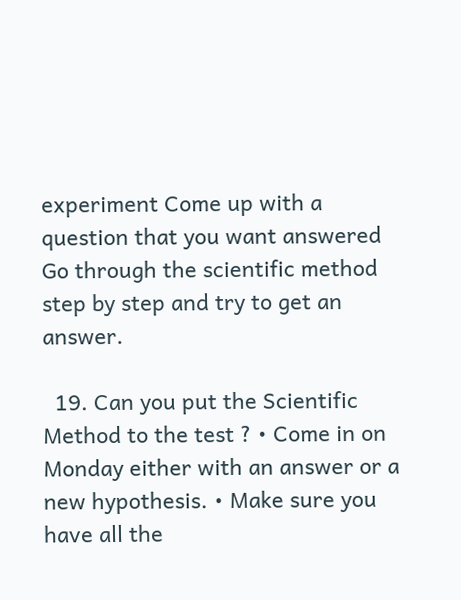experiment Come up with a question that you want answered Go through the scientific method step by step and try to get an answer.

  19. Can you put the Scientific Method to the test ? • Come in on Monday either with an answer or a new hypothesis. • Make sure you have all the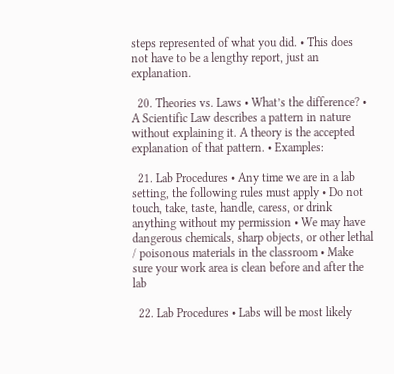steps represented of what you did. • This does not have to be a lengthy report, just an explanation.

  20. Theories vs. Laws • What’s the difference? • A Scientific Law describes a pattern in nature without explaining it. A theory is the accepted explanation of that pattern. • Examples:

  21. Lab Procedures • Any time we are in a lab setting, the following rules must apply • Do not touch, take, taste, handle, caress, or drink anything without my permission • We may have dangerous chemicals, sharp objects, or other lethal / poisonous materials in the classroom • Make sure your work area is clean before and after the lab

  22. Lab Procedures • Labs will be most likely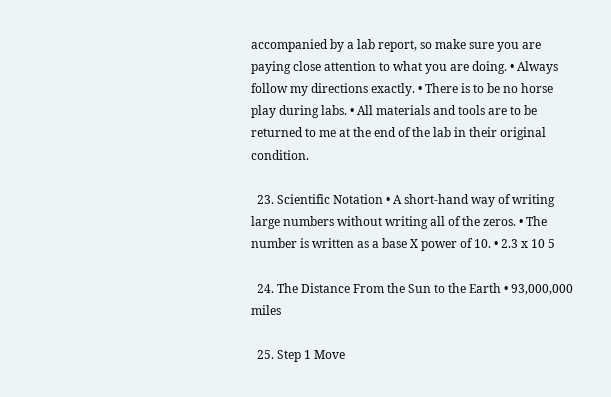accompanied by a lab report, so make sure you are paying close attention to what you are doing. • Always follow my directions exactly. • There is to be no horse play during labs. • All materials and tools are to be returned to me at the end of the lab in their original condition.

  23. Scientific Notation • A short-hand way of writing large numbers without writing all of the zeros. • The number is written as a base X power of 10. • 2.3 x 10 5

  24. The Distance From the Sun to the Earth • 93,000,000 miles

  25. Step 1 Move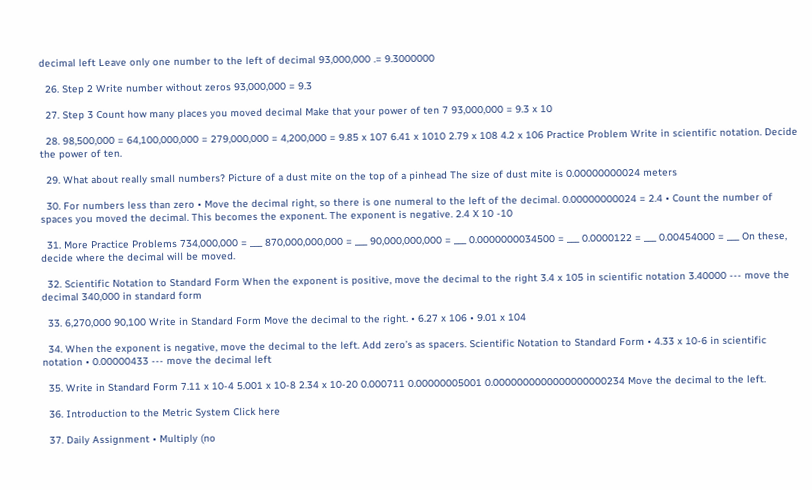decimal left Leave only one number to the left of decimal 93,000,000 .= 9.3000000

  26. Step 2 Write number without zeros 93,000,000 = 9.3

  27. Step 3 Count how many places you moved decimal Make that your power of ten 7 93,000,000 = 9.3 x 10

  28. 98,500,000 = 64,100,000,000 = 279,000,000 = 4,200,000 = 9.85 x 107 6.41 x 1010 2.79 x 108 4.2 x 106 Practice Problem Write in scientific notation. Decide the power of ten.

  29. What about really small numbers? Picture of a dust mite on the top of a pinhead The size of dust mite is 0.00000000024 meters

  30. For numbers less than zero • Move the decimal right, so there is one numeral to the left of the decimal. 0.00000000024 = 2.4 • Count the number of spaces you moved the decimal. This becomes the exponent. The exponent is negative. 2.4 X 10 -10

  31. More Practice Problems 734,000,000 = ___ 870,000,000,000 = ___ 90,000,000,000 = ___ 0.0000000034500 = ___ 0.0000122 = ___ 0.00454000 = ___ On these, decide where the decimal will be moved.

  32. Scientific Notation to Standard Form When the exponent is positive, move the decimal to the right 3.4 x 105 in scientific notation 3.40000 --- move the decimal 340,000 in standard form

  33. 6,270,000 90,100 Write in Standard Form Move the decimal to the right. • 6.27 x 106 • 9.01 x 104

  34. When the exponent is negative, move the decimal to the left. Add zero’s as spacers. Scientific Notation to Standard Form • 4.33 x 10-6 in scientific notation • 0.00000433 --- move the decimal left

  35. Write in Standard Form 7.11 x 10-4 5.001 x 10-8 2.34 x 10-20 0.000711 0.00000005001 0.0000000000000000000234 Move the decimal to the left.

  36. Introduction to the Metric System Click here

  37. Daily Assignment • Multiply (no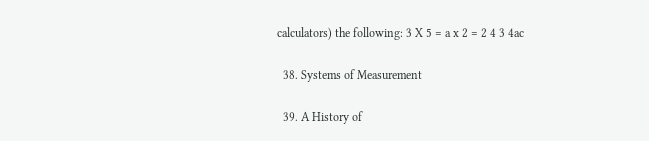calculators) the following: 3 X 5 = a x 2 = 2 4 3 4ac

  38. Systems of Measurement

  39. A History of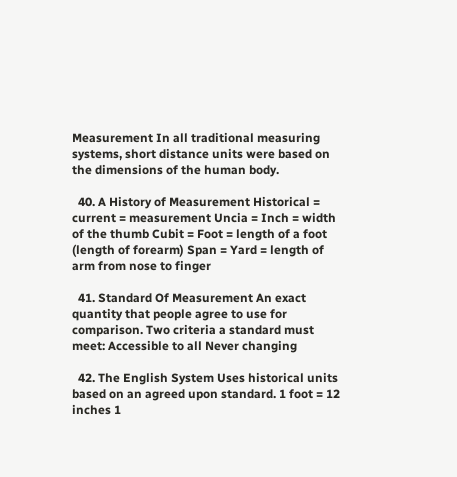Measurement In all traditional measuring systems, short distance units were based on the dimensions of the human body.

  40. A History of Measurement Historical = current = measurement Uncia = Inch = width of the thumb Cubit = Foot = length of a foot (length of forearm) Span = Yard = length of arm from nose to finger

  41. Standard Of Measurement An exact quantity that people agree to use for comparison. Two criteria a standard must meet: Accessible to all Never changing

  42. The English System Uses historical units based on an agreed upon standard. 1 foot = 12 inches 1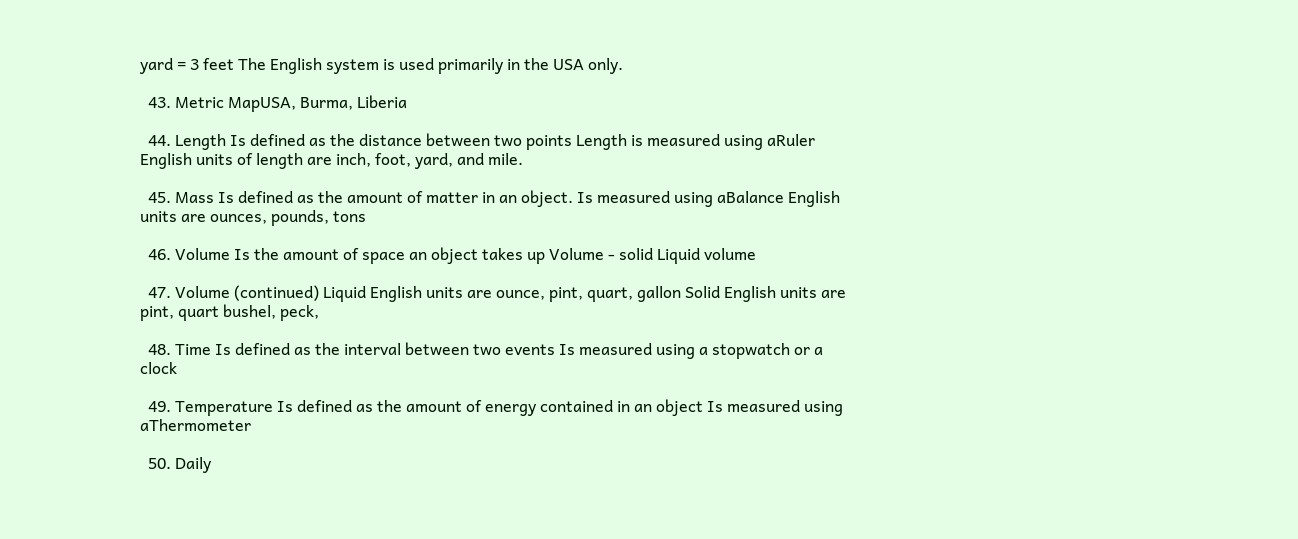yard = 3 feet The English system is used primarily in the USA only.

  43. Metric MapUSA, Burma, Liberia

  44. Length Is defined as the distance between two points Length is measured using aRuler English units of length are inch, foot, yard, and mile.

  45. Mass Is defined as the amount of matter in an object. Is measured using aBalance English units are ounces, pounds, tons

  46. Volume Is the amount of space an object takes up Volume - solid Liquid volume

  47. Volume (continued) Liquid English units are ounce, pint, quart, gallon Solid English units are pint, quart bushel, peck,

  48. Time Is defined as the interval between two events Is measured using a stopwatch or a clock

  49. Temperature Is defined as the amount of energy contained in an object Is measured using aThermometer

  50. Daily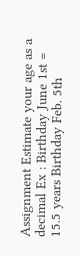Assignment Estimate your age as a decimal Ex : Birthday June 1st = 15.5 years Birthday Feb. 5th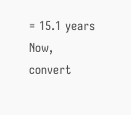= 15.1 years Now, convert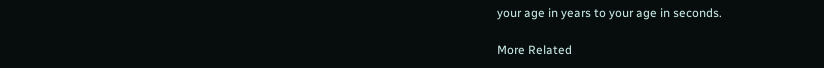your age in years to your age in seconds.

More Related